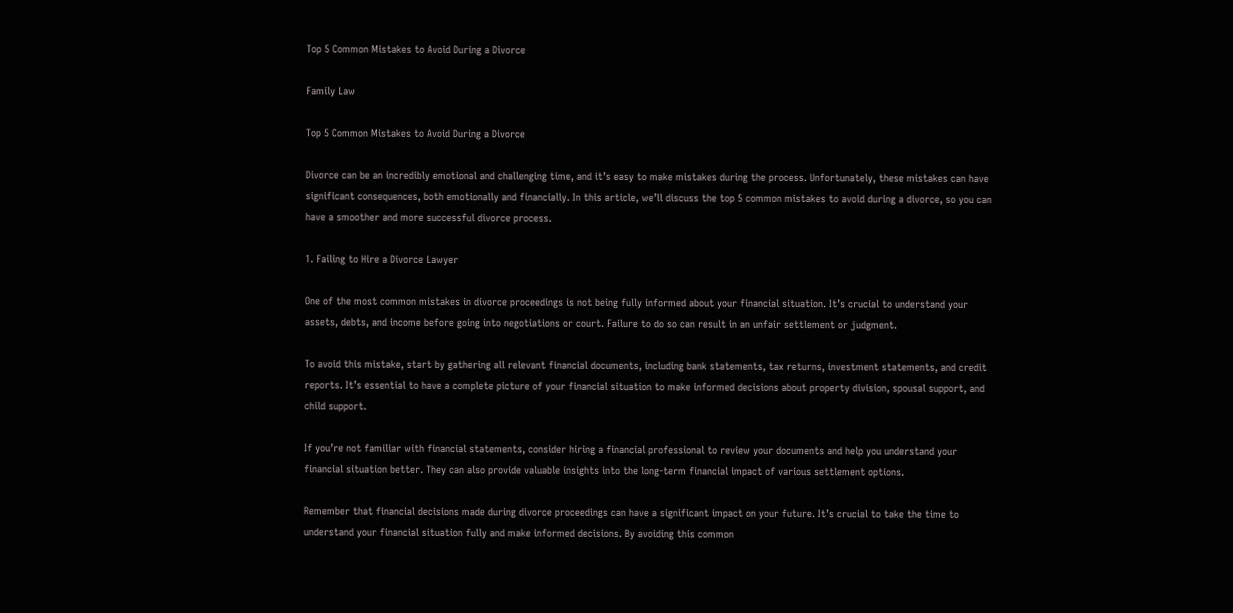Top 5 Common Mistakes to Avoid During a Divorce

Family Law

Top 5 Common Mistakes to Avoid During a Divorce

Divorce can be an incredibly emotional and challenging time, and it’s easy to make mistakes during the process. Unfortunately, these mistakes can have significant consequences, both emotionally and financially. In this article, we’ll discuss the top 5 common mistakes to avoid during a divorce, so you can have a smoother and more successful divorce process.

1. Failing to Hire a Divorce Lawyer

One of the most common mistakes in divorce proceedings is not being fully informed about your financial situation. It’s crucial to understand your assets, debts, and income before going into negotiations or court. Failure to do so can result in an unfair settlement or judgment.

To avoid this mistake, start by gathering all relevant financial documents, including bank statements, tax returns, investment statements, and credit reports. It’s essential to have a complete picture of your financial situation to make informed decisions about property division, spousal support, and child support.

If you’re not familiar with financial statements, consider hiring a financial professional to review your documents and help you understand your financial situation better. They can also provide valuable insights into the long-term financial impact of various settlement options.

Remember that financial decisions made during divorce proceedings can have a significant impact on your future. It’s crucial to take the time to understand your financial situation fully and make informed decisions. By avoiding this common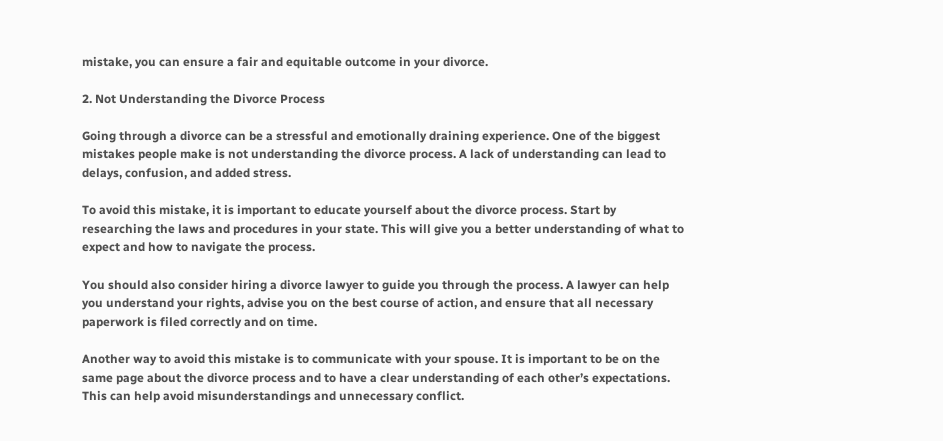mistake, you can ensure a fair and equitable outcome in your divorce.

2. Not Understanding the Divorce Process

Going through a divorce can be a stressful and emotionally draining experience. One of the biggest mistakes people make is not understanding the divorce process. A lack of understanding can lead to delays, confusion, and added stress.

To avoid this mistake, it is important to educate yourself about the divorce process. Start by researching the laws and procedures in your state. This will give you a better understanding of what to expect and how to navigate the process.

You should also consider hiring a divorce lawyer to guide you through the process. A lawyer can help you understand your rights, advise you on the best course of action, and ensure that all necessary paperwork is filed correctly and on time.

Another way to avoid this mistake is to communicate with your spouse. It is important to be on the same page about the divorce process and to have a clear understanding of each other’s expectations. This can help avoid misunderstandings and unnecessary conflict.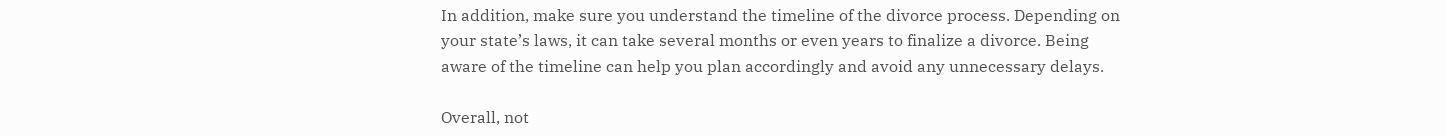In addition, make sure you understand the timeline of the divorce process. Depending on your state’s laws, it can take several months or even years to finalize a divorce. Being aware of the timeline can help you plan accordingly and avoid any unnecessary delays.

Overall, not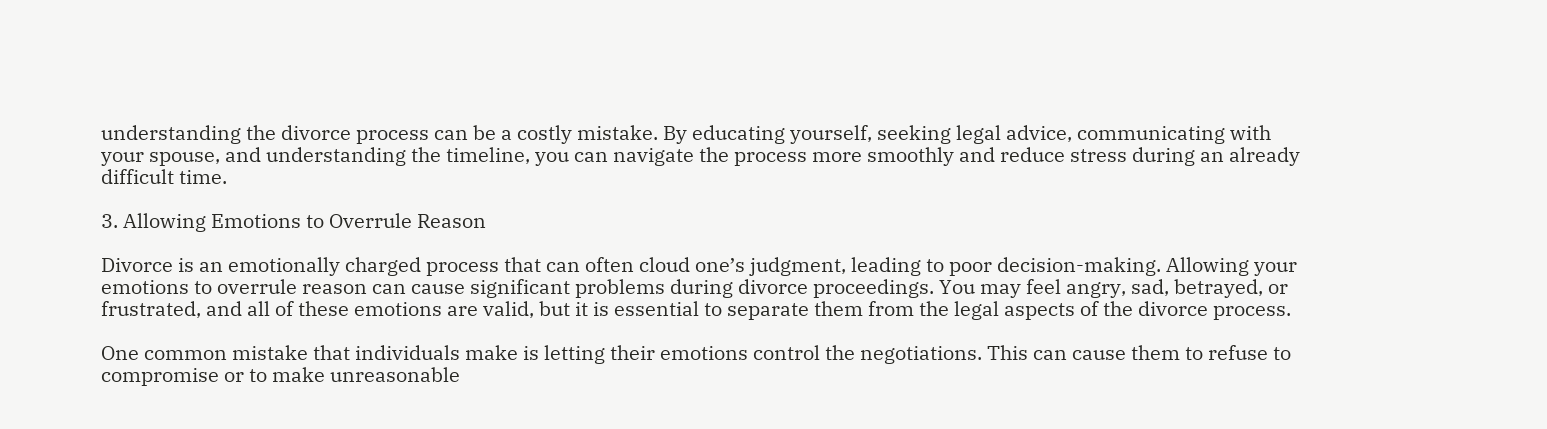understanding the divorce process can be a costly mistake. By educating yourself, seeking legal advice, communicating with your spouse, and understanding the timeline, you can navigate the process more smoothly and reduce stress during an already difficult time.

3. Allowing Emotions to Overrule Reason

Divorce is an emotionally charged process that can often cloud one’s judgment, leading to poor decision-making. Allowing your emotions to overrule reason can cause significant problems during divorce proceedings. You may feel angry, sad, betrayed, or frustrated, and all of these emotions are valid, but it is essential to separate them from the legal aspects of the divorce process.

One common mistake that individuals make is letting their emotions control the negotiations. This can cause them to refuse to compromise or to make unreasonable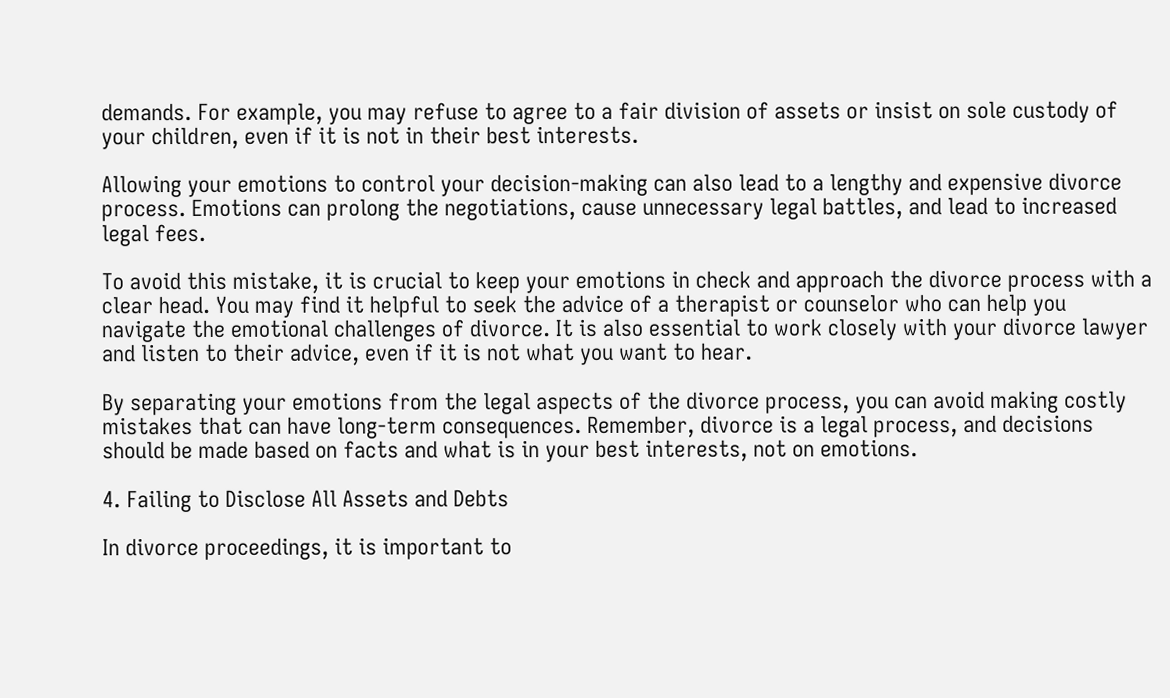demands. For example, you may refuse to agree to a fair division of assets or insist on sole custody of your children, even if it is not in their best interests.

Allowing your emotions to control your decision-making can also lead to a lengthy and expensive divorce process. Emotions can prolong the negotiations, cause unnecessary legal battles, and lead to increased legal fees.

To avoid this mistake, it is crucial to keep your emotions in check and approach the divorce process with a clear head. You may find it helpful to seek the advice of a therapist or counselor who can help you navigate the emotional challenges of divorce. It is also essential to work closely with your divorce lawyer and listen to their advice, even if it is not what you want to hear.

By separating your emotions from the legal aspects of the divorce process, you can avoid making costly mistakes that can have long-term consequences. Remember, divorce is a legal process, and decisions should be made based on facts and what is in your best interests, not on emotions.

4. Failing to Disclose All Assets and Debts

In divorce proceedings, it is important to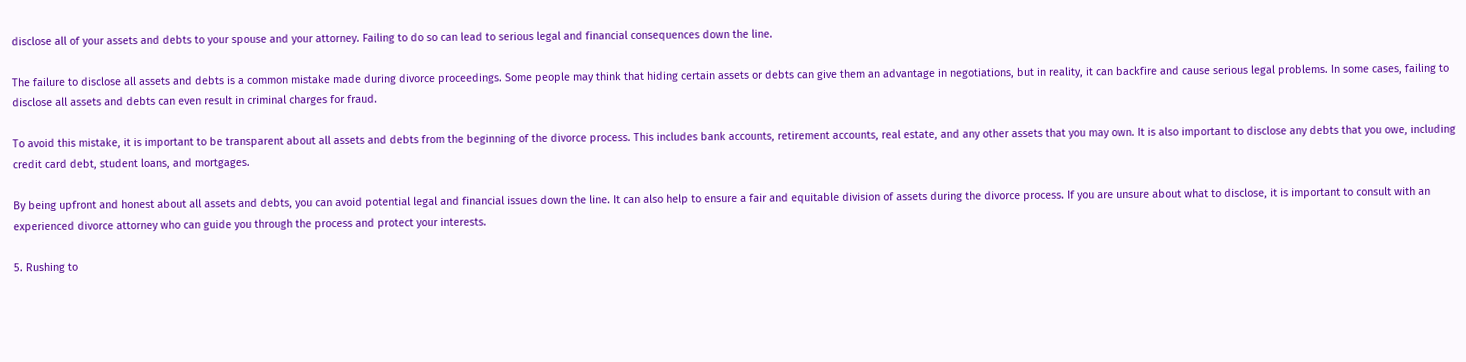disclose all of your assets and debts to your spouse and your attorney. Failing to do so can lead to serious legal and financial consequences down the line.

The failure to disclose all assets and debts is a common mistake made during divorce proceedings. Some people may think that hiding certain assets or debts can give them an advantage in negotiations, but in reality, it can backfire and cause serious legal problems. In some cases, failing to disclose all assets and debts can even result in criminal charges for fraud.

To avoid this mistake, it is important to be transparent about all assets and debts from the beginning of the divorce process. This includes bank accounts, retirement accounts, real estate, and any other assets that you may own. It is also important to disclose any debts that you owe, including credit card debt, student loans, and mortgages.

By being upfront and honest about all assets and debts, you can avoid potential legal and financial issues down the line. It can also help to ensure a fair and equitable division of assets during the divorce process. If you are unsure about what to disclose, it is important to consult with an experienced divorce attorney who can guide you through the process and protect your interests.

5. Rushing to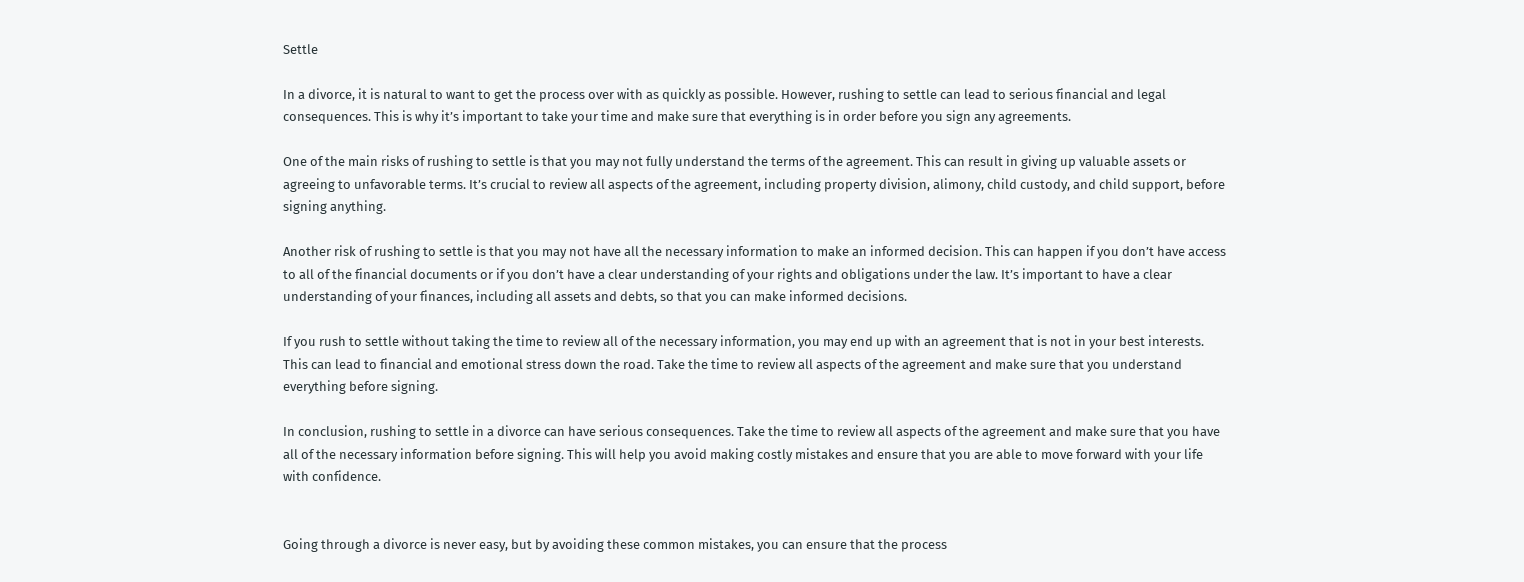Settle

In a divorce, it is natural to want to get the process over with as quickly as possible. However, rushing to settle can lead to serious financial and legal consequences. This is why it’s important to take your time and make sure that everything is in order before you sign any agreements.

One of the main risks of rushing to settle is that you may not fully understand the terms of the agreement. This can result in giving up valuable assets or agreeing to unfavorable terms. It’s crucial to review all aspects of the agreement, including property division, alimony, child custody, and child support, before signing anything.

Another risk of rushing to settle is that you may not have all the necessary information to make an informed decision. This can happen if you don’t have access to all of the financial documents or if you don’t have a clear understanding of your rights and obligations under the law. It’s important to have a clear understanding of your finances, including all assets and debts, so that you can make informed decisions.

If you rush to settle without taking the time to review all of the necessary information, you may end up with an agreement that is not in your best interests. This can lead to financial and emotional stress down the road. Take the time to review all aspects of the agreement and make sure that you understand everything before signing.

In conclusion, rushing to settle in a divorce can have serious consequences. Take the time to review all aspects of the agreement and make sure that you have all of the necessary information before signing. This will help you avoid making costly mistakes and ensure that you are able to move forward with your life with confidence.


Going through a divorce is never easy, but by avoiding these common mistakes, you can ensure that the process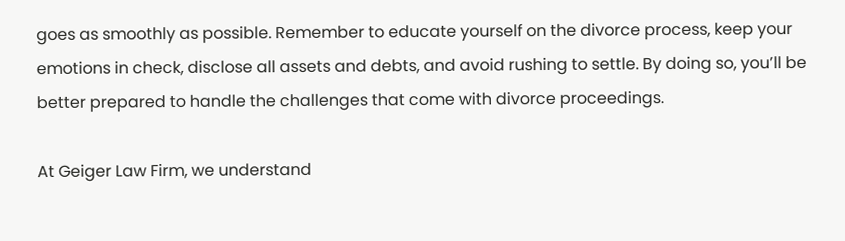goes as smoothly as possible. Remember to educate yourself on the divorce process, keep your emotions in check, disclose all assets and debts, and avoid rushing to settle. By doing so, you’ll be better prepared to handle the challenges that come with divorce proceedings.

At Geiger Law Firm, we understand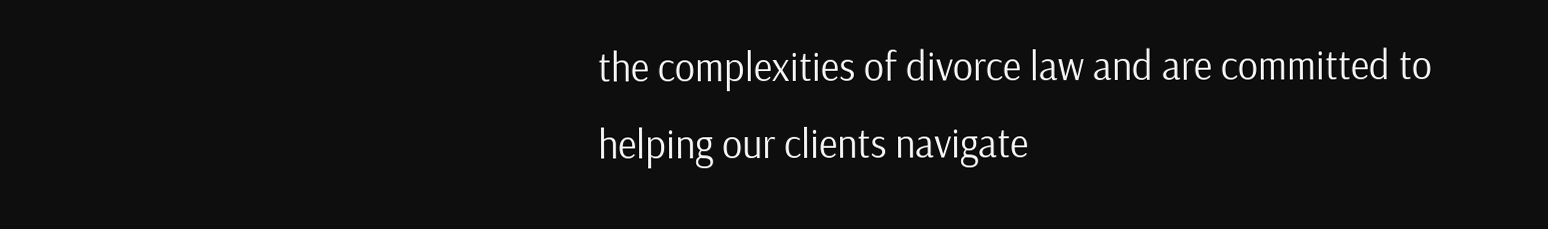the complexities of divorce law and are committed to helping our clients navigate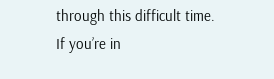through this difficult time. If you’re in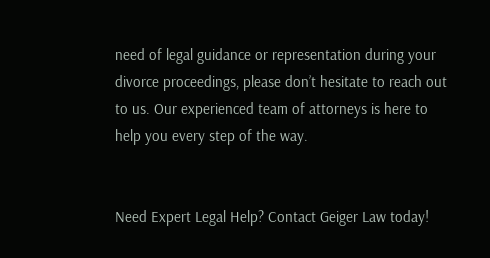need of legal guidance or representation during your divorce proceedings, please don’t hesitate to reach out to us. Our experienced team of attorneys is here to help you every step of the way.


Need Expert Legal Help? Contact Geiger Law today!